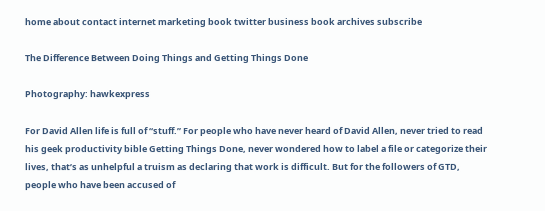home about contact internet marketing book twitter business book archives subscribe

The Difference Between Doing Things and Getting Things Done

Photography: hawkexpress

For David Allen life is full of “stuff.” For people who have never heard of David Allen, never tried to read his geek productivity bible Getting Things Done, never wondered how to label a file or categorize their lives, that’s as unhelpful a truism as declaring that work is difficult. But for the followers of GTD, people who have been accused of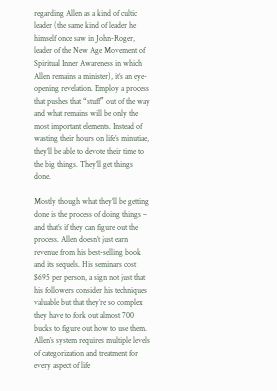regarding Allen as a kind of cultic leader (the same kind of leader he himself once saw in John-Roger, leader of the New Age Movement of Spiritual Inner Awareness in which Allen remains a minister), it’s an eye-opening revelation. Employ a process that pushes that “stuff” out of the way and what remains will be only the most important elements. Instead of wasting their hours on life’s minutiae, they’ll be able to devote their time to the big things. They’ll get things done.

Mostly though what they’ll be getting done is the process of doing things – and that’s if they can figure out the process. Allen doesn’t just earn revenue from his best-selling book and its sequels. His seminars cost $695 per person, a sign not just that his followers consider his techniques valuable but that they’re so complex they have to fork out almost 700 bucks to figure out how to use them. Allen’s system requires multiple levels of categorization and treatment for every aspect of life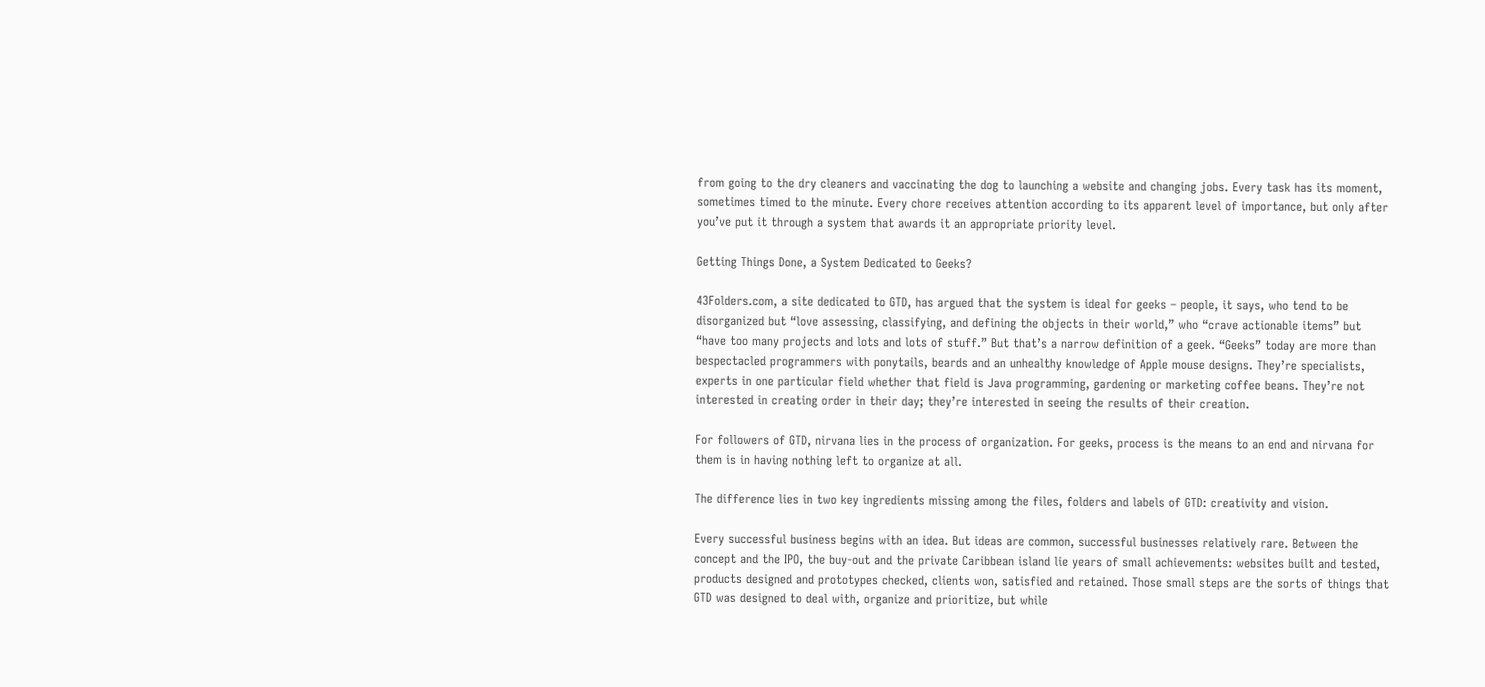from going to the dry cleaners and vaccinating the dog to launching a website and changing jobs. Every task has its moment, sometimes timed to the minute. Every chore receives attention according to its apparent level of importance, but only after you’ve put it through a system that awards it an appropriate priority level.

Getting Things Done, a System Dedicated to Geeks?

43Folders.com, a site dedicated to GTD, has argued that the system is ideal for geeks – people, it says, who tend to be disorganized but “love assessing, classifying, and defining the objects in their world,” who “crave actionable items” but “have too many projects and lots and lots of stuff.” But that’s a narrow definition of a geek. “Geeks” today are more than bespectacled programmers with ponytails, beards and an unhealthy knowledge of Apple mouse designs. They’re specialists, experts in one particular field whether that field is Java programming, gardening or marketing coffee beans. They’re not interested in creating order in their day; they’re interested in seeing the results of their creation.

For followers of GTD, nirvana lies in the process of organization. For geeks, process is the means to an end and nirvana for them is in having nothing left to organize at all.

The difference lies in two key ingredients missing among the files, folders and labels of GTD: creativity and vision.

Every successful business begins with an idea. But ideas are common, successful businesses relatively rare. Between the concept and the IPO, the buy-out and the private Caribbean island lie years of small achievements: websites built and tested, products designed and prototypes checked, clients won, satisfied and retained. Those small steps are the sorts of things that GTD was designed to deal with, organize and prioritize, but while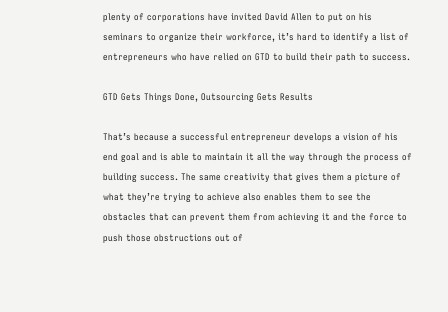plenty of corporations have invited David Allen to put on his seminars to organize their workforce, it’s hard to identify a list of entrepreneurs who have relied on GTD to build their path to success.

GTD Gets Things Done, Outsourcing Gets Results

That’s because a successful entrepreneur develops a vision of his end goal and is able to maintain it all the way through the process of building success. The same creativity that gives them a picture of what they’re trying to achieve also enables them to see the obstacles that can prevent them from achieving it and the force to push those obstructions out of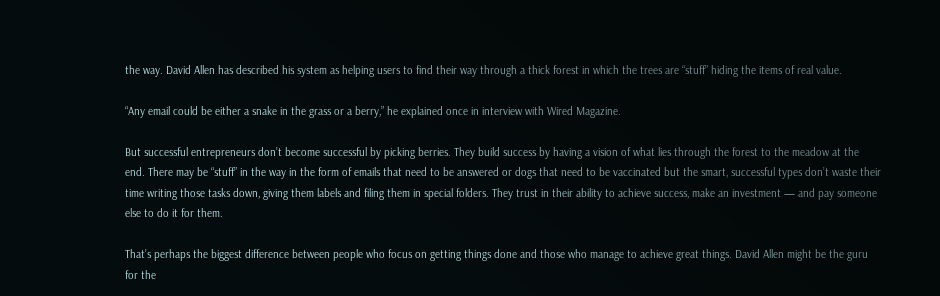the way. David Allen has described his system as helping users to find their way through a thick forest in which the trees are “stuff” hiding the items of real value.

“Any email could be either a snake in the grass or a berry,” he explained once in interview with Wired Magazine.

But successful entrepreneurs don’t become successful by picking berries. They build success by having a vision of what lies through the forest to the meadow at the end. There may be “stuff” in the way in the form of emails that need to be answered or dogs that need to be vaccinated but the smart, successful types don’t waste their time writing those tasks down, giving them labels and filing them in special folders. They trust in their ability to achieve success, make an investment — and pay someone else to do it for them.

That’s perhaps the biggest difference between people who focus on getting things done and those who manage to achieve great things. David Allen might be the guru for the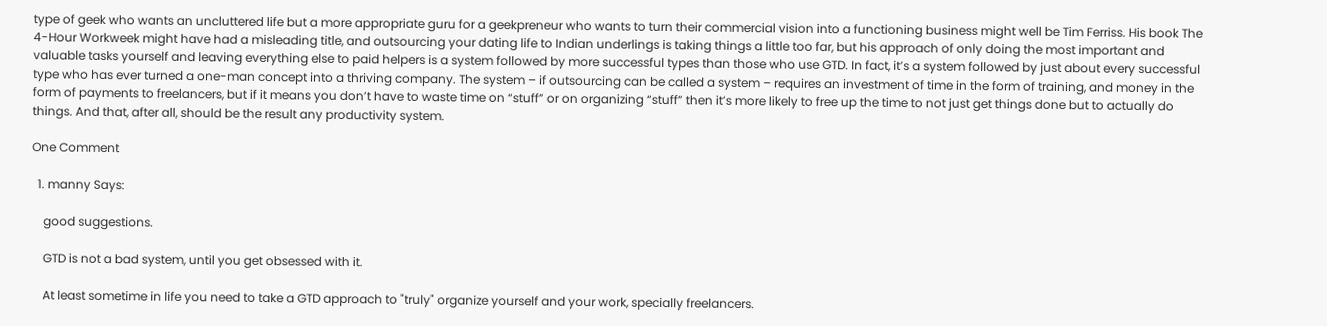type of geek who wants an uncluttered life but a more appropriate guru for a geekpreneur who wants to turn their commercial vision into a functioning business might well be Tim Ferriss. His book The 4-Hour Workweek might have had a misleading title, and outsourcing your dating life to Indian underlings is taking things a little too far, but his approach of only doing the most important and valuable tasks yourself and leaving everything else to paid helpers is a system followed by more successful types than those who use GTD. In fact, it’s a system followed by just about every successful type who has ever turned a one-man concept into a thriving company. The system – if outsourcing can be called a system – requires an investment of time in the form of training, and money in the form of payments to freelancers, but if it means you don’t have to waste time on “stuff” or on organizing “stuff” then it’s more likely to free up the time to not just get things done but to actually do things. And that, after all, should be the result any productivity system.

One Comment

  1. manny Says:

    good suggestions.

    GTD is not a bad system, until you get obsessed with it.

    At least sometime in life you need to take a GTD approach to "truly" organize yourself and your work, specially freelancers.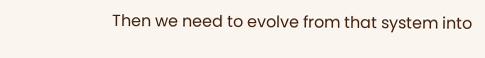Then we need to evolve from that system into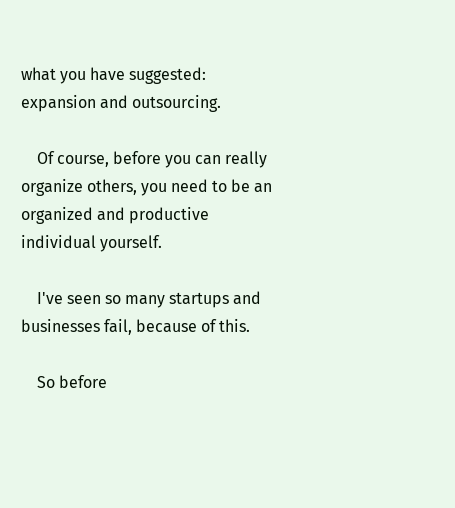what you have suggested: expansion and outsourcing.

    Of course, before you can really organize others, you need to be an organized and productive individual yourself.

    I've seen so many startups and businesses fail, because of this.

    So before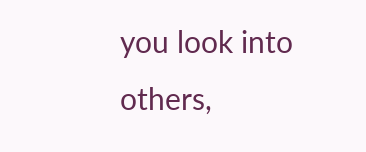you look into others,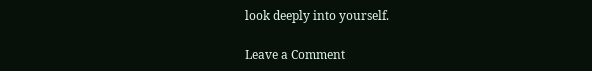look deeply into yourself.

Leave a Comment